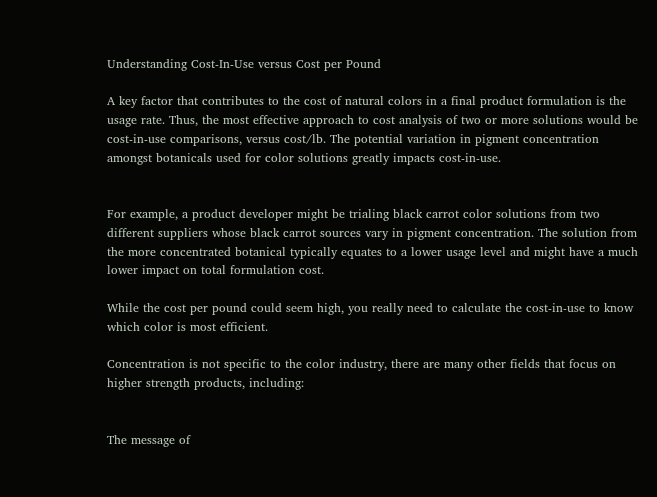Understanding Cost-In-Use versus Cost per Pound

A key factor that contributes to the cost of natural colors in a final product formulation is the usage rate. Thus, the most effective approach to cost analysis of two or more solutions would be cost-in-use comparisons, versus cost/lb. The potential variation in pigment concentration amongst botanicals used for color solutions greatly impacts cost-in-use.


For example, a product developer might be trialing black carrot color solutions from two different suppliers whose black carrot sources vary in pigment concentration. The solution from the more concentrated botanical typically equates to a lower usage level and might have a much lower impact on total formulation cost.

While the cost per pound could seem high, you really need to calculate the cost-in-use to know which color is most efficient.

Concentration is not specific to the color industry, there are many other fields that focus on higher strength products, including:


The message of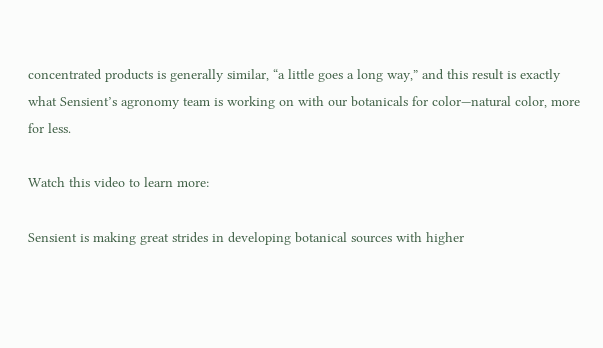concentrated products is generally similar, “a little goes a long way,” and this result is exactly what Sensient’s agronomy team is working on with our botanicals for color—natural color, more for less.

Watch this video to learn more:

Sensient is making great strides in developing botanical sources with higher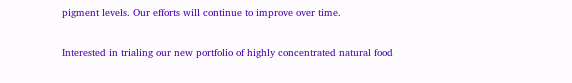pigment levels. Our efforts will continue to improve over time.

Interested in trialing our new portfolio of highly concentrated natural food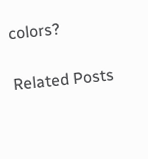colors?

Related Posts